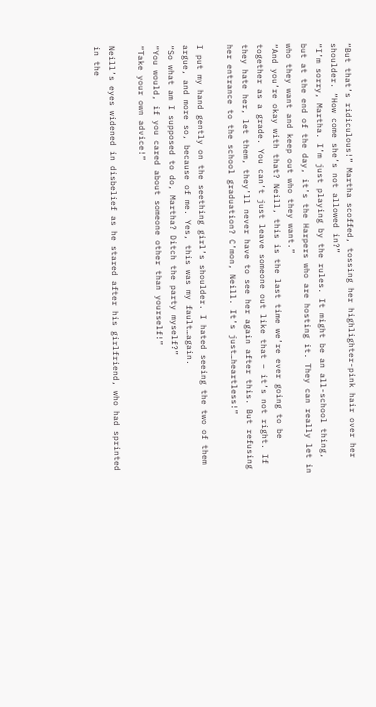“But that’s ridiculous!” Martha scoffed, tossing her highlighter-pink hair over her shoulder. “How come she’s not allowed in?”
“I’m sorry, Martha. I’m just playing by the rules. It might be an all-school thing, but at the end of the day, it’s the Harpers who are hosting it. They can really let in who they want and keep out who they want.”
“And you’re okay with that? Neill, this is the last time we’re ever going to be together as a grade. You can’t just leave someone out like that – it’s not right. If they hate her, let them, they’ll never have to see her again after this. But refusing her entrance to the school graduation? C’mon, Neill. It’s just…heartless!”

I put my hand gently on the seething girl’s shoulder. I hated seeing the two of them argue, and more so, because of me. Yes, this was my fault…again.
“So what am I supposed to do, Martha? Ditch the party myself?”
“You would, if you cared about someone other than yourself!”
“Take your own advice!”

Neill’s eyes widened in disbelief as he stared after his girlfriend, who had sprinted in the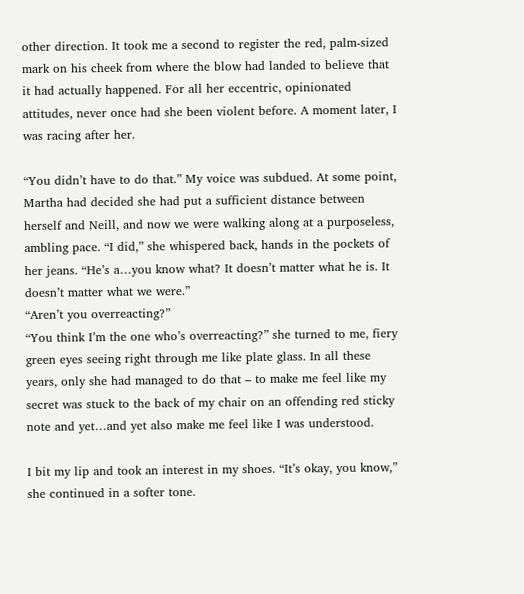other direction. It took me a second to register the red, palm-sized mark on his cheek from where the blow had landed to believe that it had actually happened. For all her eccentric, opinionated attitudes, never once had she been violent before. A moment later, I was racing after her.

“You didn’t have to do that.” My voice was subdued. At some point, Martha had decided she had put a sufficient distance between herself and Neill, and now we were walking along at a purposeless, ambling pace. “I did,” she whispered back, hands in the pockets of her jeans. “He’s a…you know what? It doesn’t matter what he is. It doesn’t matter what we were.”
“Aren’t you overreacting?”
“You think I’m the one who’s overreacting?” she turned to me, fiery green eyes seeing right through me like plate glass. In all these years, only she had managed to do that – to make me feel like my secret was stuck to the back of my chair on an offending red sticky note and yet…and yet also make me feel like I was understood.

I bit my lip and took an interest in my shoes. “It’s okay, you know,” she continued in a softer tone.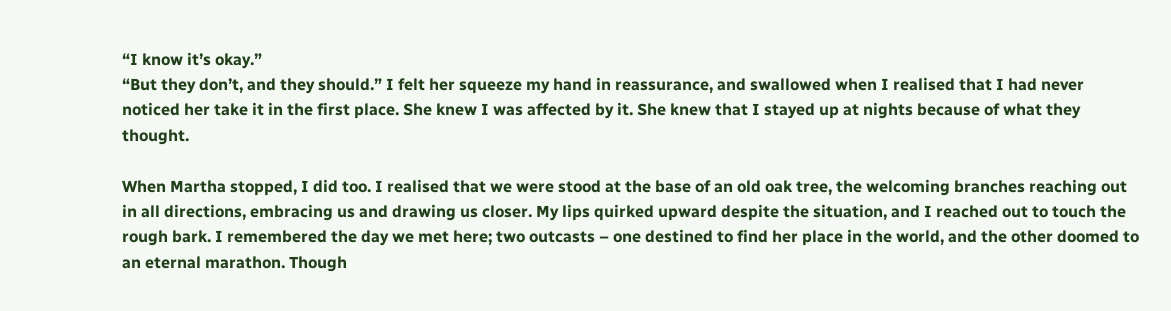“I know it’s okay.”
“But they don’t, and they should.” I felt her squeeze my hand in reassurance, and swallowed when I realised that I had never noticed her take it in the first place. She knew I was affected by it. She knew that I stayed up at nights because of what they thought.

When Martha stopped, I did too. I realised that we were stood at the base of an old oak tree, the welcoming branches reaching out in all directions, embracing us and drawing us closer. My lips quirked upward despite the situation, and I reached out to touch the rough bark. I remembered the day we met here; two outcasts – one destined to find her place in the world, and the other doomed to an eternal marathon. Though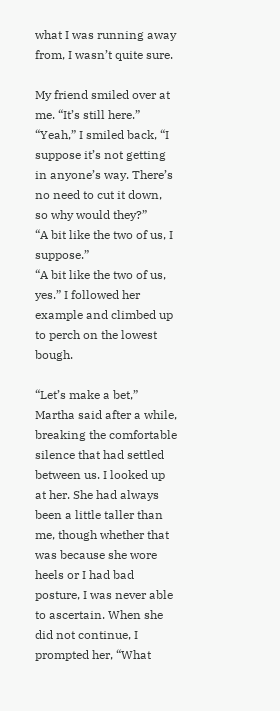what I was running away from, I wasn’t quite sure.

My friend smiled over at me. “It’s still here.”
“Yeah,” I smiled back, “I suppose it’s not getting in anyone’s way. There’s no need to cut it down, so why would they?”
“A bit like the two of us, I suppose.”
“A bit like the two of us, yes.” I followed her example and climbed up to perch on the lowest bough.

“Let’s make a bet,” Martha said after a while, breaking the comfortable silence that had settled between us. I looked up at her. She had always been a little taller than me, though whether that was because she wore heels or I had bad posture, I was never able to ascertain. When she did not continue, I prompted her, “What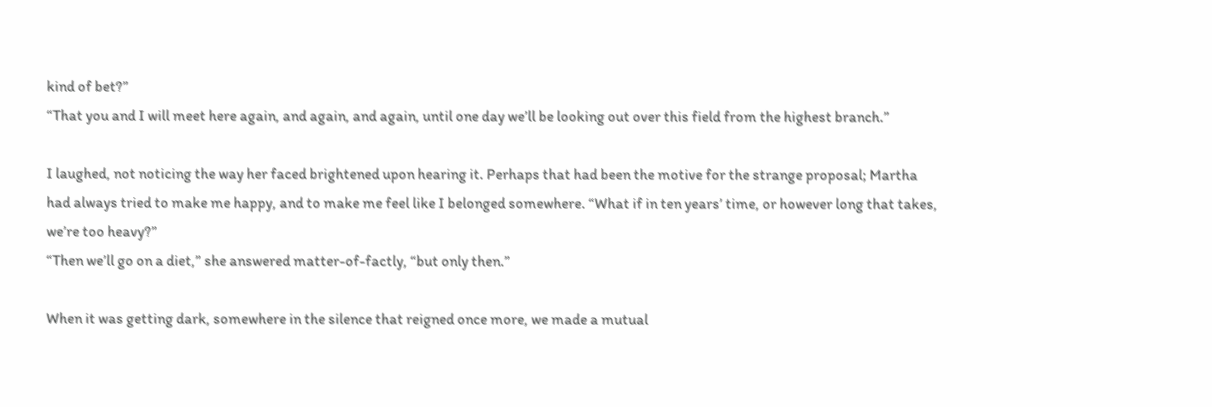kind of bet?”
“That you and I will meet here again, and again, and again, until one day we’ll be looking out over this field from the highest branch.”

I laughed, not noticing the way her faced brightened upon hearing it. Perhaps that had been the motive for the strange proposal; Martha had always tried to make me happy, and to make me feel like I belonged somewhere. “What if in ten years’ time, or however long that takes, we’re too heavy?”
“Then we’ll go on a diet,” she answered matter-of-factly, “but only then.”

When it was getting dark, somewhere in the silence that reigned once more, we made a mutual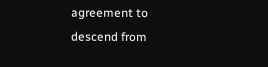agreement to descend from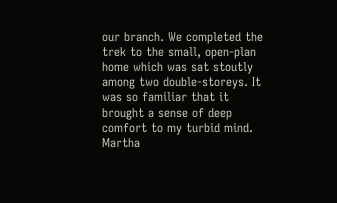our branch. We completed the trek to the small, open-plan home which was sat stoutly among two double-storeys. It was so familiar that it brought a sense of deep comfort to my turbid mind. Martha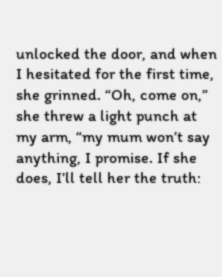unlocked the door, and when I hesitated for the first time, she grinned. “Oh, come on,” she threw a light punch at my arm, “my mum won’t say anything, I promise. If she does, I’ll tell her the truth: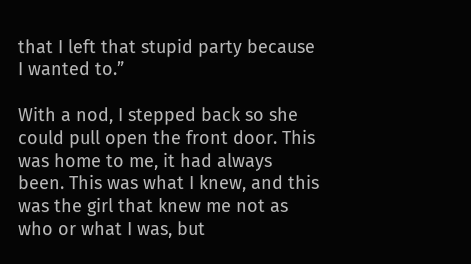that I left that stupid party because I wanted to.”

With a nod, I stepped back so she could pull open the front door. This was home to me, it had always been. This was what I knew, and this was the girl that knew me not as who or what I was, but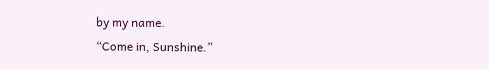by my name.
“Come in, Sunshine.”